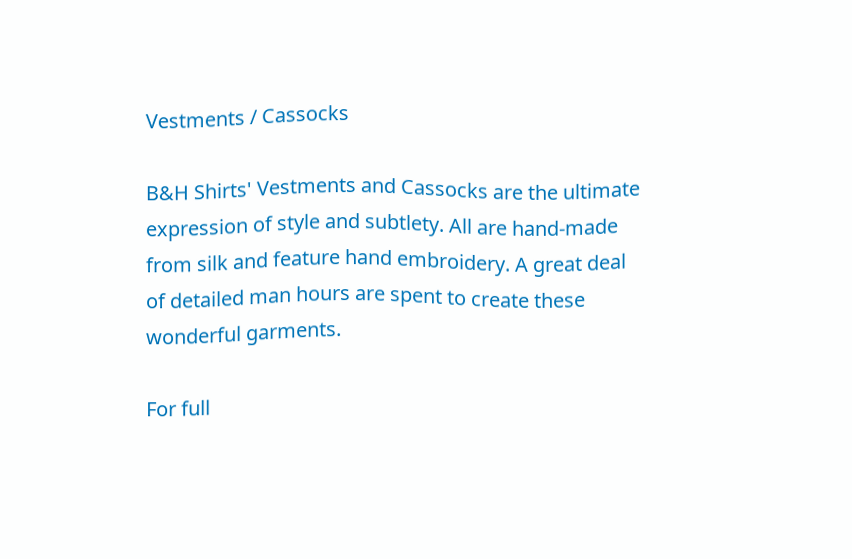Vestments / Cassocks

B&H Shirts' Vestments and Cassocks are the ultimate expression of style and subtlety. All are hand-made from silk and feature hand embroidery. A great deal of detailed man hours are spent to create these wonderful garments.

For full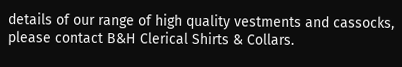details of our range of high quality vestments and cassocks, please contact B&H Clerical Shirts & Collars.